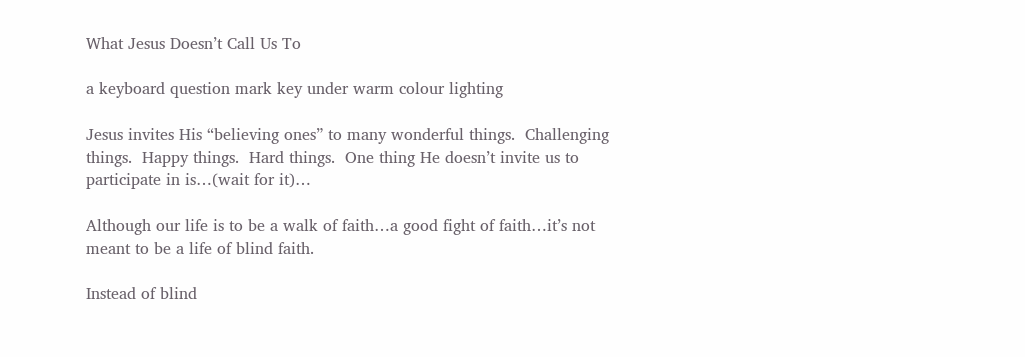What Jesus Doesn’t Call Us To

a keyboard question mark key under warm colour lighting

Jesus invites His “believing ones” to many wonderful things.  Challenging things.  Happy things.  Hard things.  One thing He doesn’t invite us to participate in is…(wait for it)…

Although our life is to be a walk of faith…a good fight of faith…it’s not meant to be a life of blind faith.

Instead of blind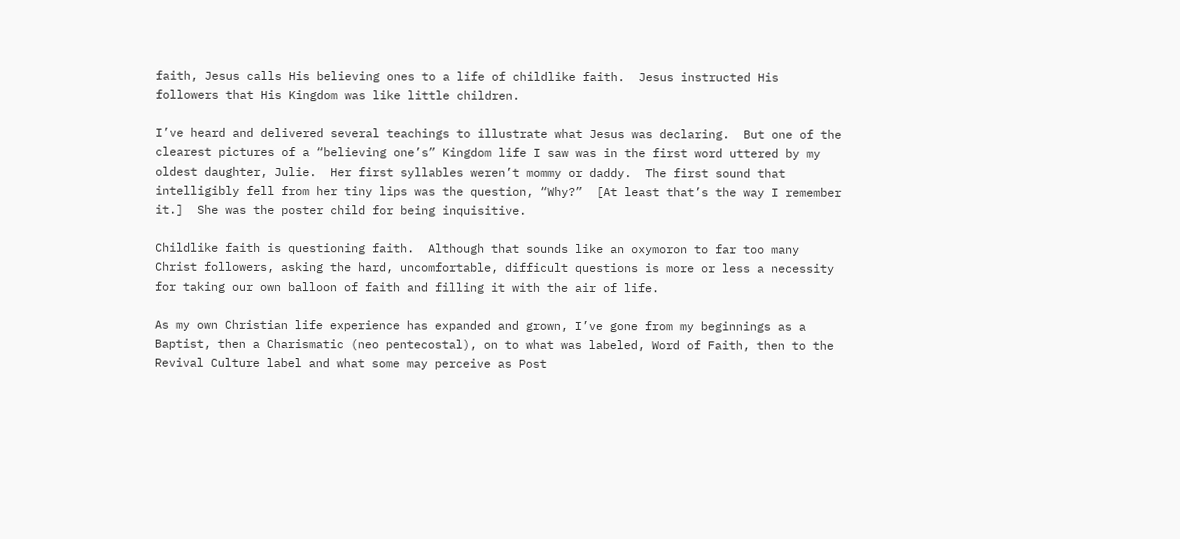faith, Jesus calls His believing ones to a life of childlike faith.  Jesus instructed His followers that His Kingdom was like little children.

I’ve heard and delivered several teachings to illustrate what Jesus was declaring.  But one of the clearest pictures of a “believing one’s” Kingdom life I saw was in the first word uttered by my oldest daughter, Julie.  Her first syllables weren’t mommy or daddy.  The first sound that intelligibly fell from her tiny lips was the question, “Why?”  [At least that’s the way I remember it.]  She was the poster child for being inquisitive.

Childlike faith is questioning faith.  Although that sounds like an oxymoron to far too many Christ followers, asking the hard, uncomfortable, difficult questions is more or less a necessity for taking our own balloon of faith and filling it with the air of life.

As my own Christian life experience has expanded and grown, I’ve gone from my beginnings as a Baptist, then a Charismatic (neo pentecostal), on to what was labeled, Word of Faith, then to the Revival Culture label and what some may perceive as Post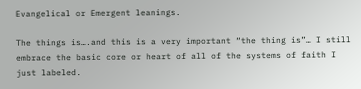Evangelical or Emergent leanings.

The things is….and this is a very important “the thing is”… I still embrace the basic core or heart of all of the systems of faith I just labeled.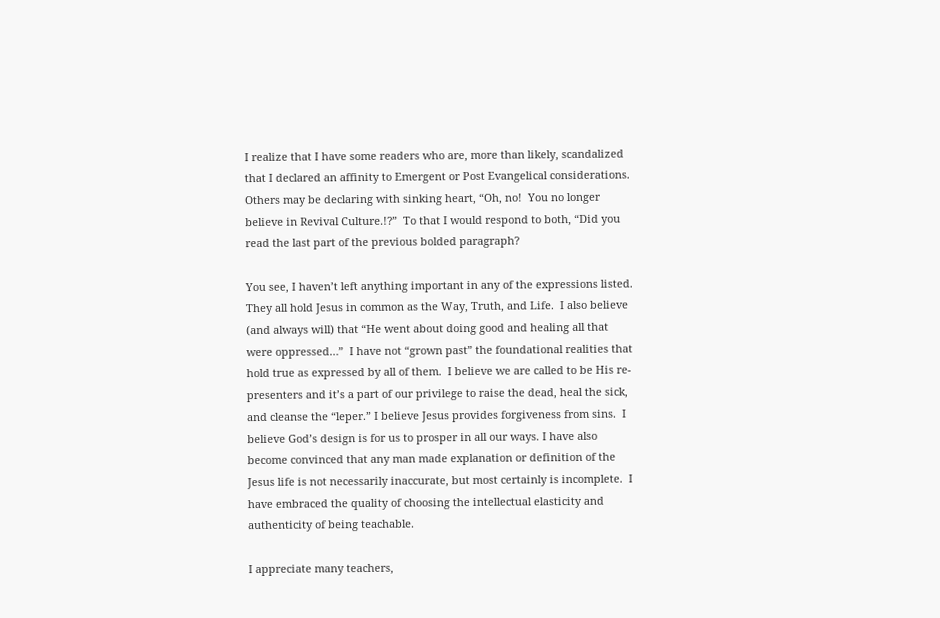I realize that I have some readers who are, more than likely, scandalized that I declared an affinity to Emergent or Post Evangelical considerations.  Others may be declaring with sinking heart, “Oh, no!  You no longer believe in Revival Culture.!?”  To that I would respond to both, “Did you read the last part of the previous bolded paragraph?

You see, I haven’t left anything important in any of the expressions listed.  They all hold Jesus in common as the Way, Truth, and Life.  I also believe (and always will) that “He went about doing good and healing all that were oppressed…”  I have not “grown past” the foundational realities that hold true as expressed by all of them.  I believe we are called to be His re-presenters and it’s a part of our privilege to raise the dead, heal the sick, and cleanse the “leper.” I believe Jesus provides forgiveness from sins.  I believe God’s design is for us to prosper in all our ways. I have also become convinced that any man made explanation or definition of the Jesus life is not necessarily inaccurate, but most certainly is incomplete.  I have embraced the quality of choosing the intellectual elasticity and authenticity of being teachable.

I appreciate many teachers,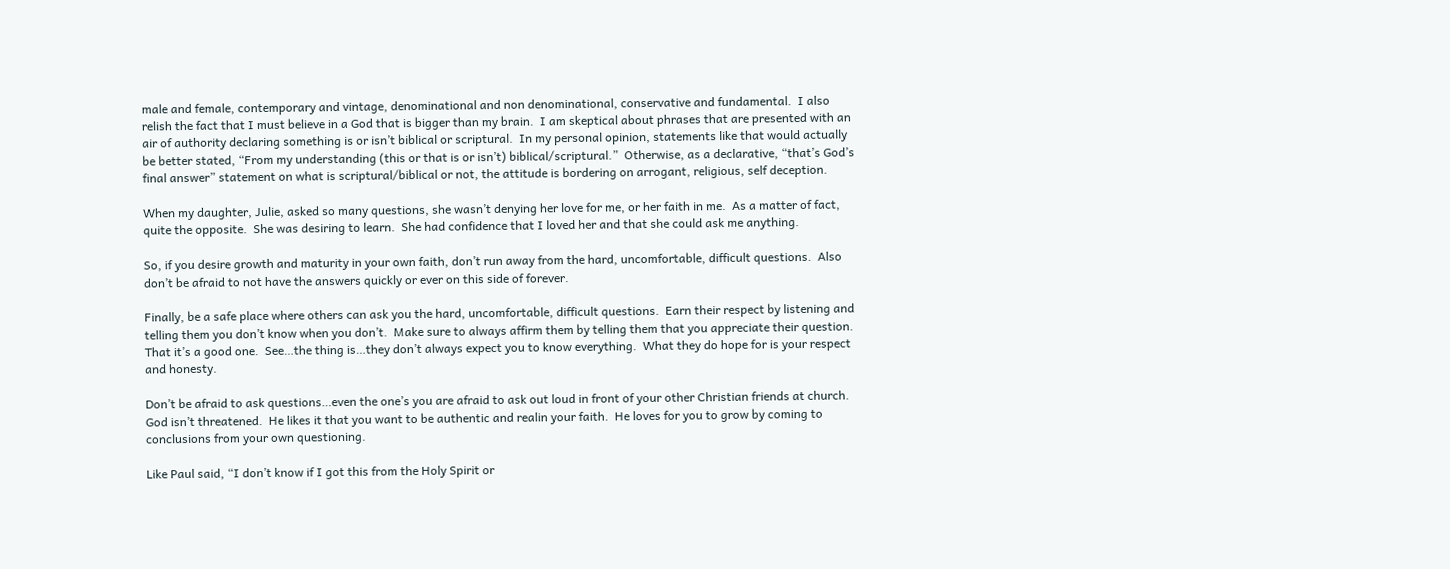male and female, contemporary and vintage, denominational and non denominational, conservative and fundamental.  I also relish the fact that I must believe in a God that is bigger than my brain.  I am skeptical about phrases that are presented with an air of authority declaring something is or isn’t biblical or scriptural.  In my personal opinion, statements like that would actually be better stated, “From my understanding (this or that is or isn’t) biblical/scriptural.”  Otherwise, as a declarative, “that’s God’s final answer” statement on what is scriptural/biblical or not, the attitude is bordering on arrogant, religious, self deception.

When my daughter, Julie, asked so many questions, she wasn’t denying her love for me, or her faith in me.  As a matter of fact, quite the opposite.  She was desiring to learn.  She had confidence that I loved her and that she could ask me anything.

So, if you desire growth and maturity in your own faith, don’t run away from the hard, uncomfortable, difficult questions.  Also don’t be afraid to not have the answers quickly or ever on this side of forever.

Finally, be a safe place where others can ask you the hard, uncomfortable, difficult questions.  Earn their respect by listening and telling them you don’t know when you don’t.  Make sure to always affirm them by telling them that you appreciate their question.  That it’s a good one.  See…the thing is…they don’t always expect you to know everything.  What they do hope for is your respect and honesty.

Don’t be afraid to ask questions…even the one’s you are afraid to ask out loud in front of your other Christian friends at church.  God isn’t threatened.  He likes it that you want to be authentic and realin your faith.  He loves for you to grow by coming to conclusions from your own questioning.

Like Paul said, “I don’t know if I got this from the Holy Spirit or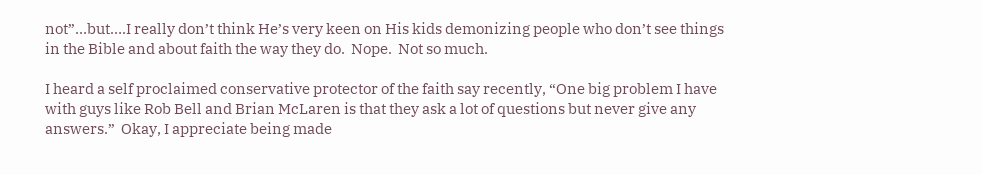not”…but….I really don’t think He’s very keen on His kids demonizing people who don’t see things in the Bible and about faith the way they do.  Nope.  Not so much.

I heard a self proclaimed conservative protector of the faith say recently, “One big problem I have with guys like Rob Bell and Brian McLaren is that they ask a lot of questions but never give any answers.”  Okay, I appreciate being made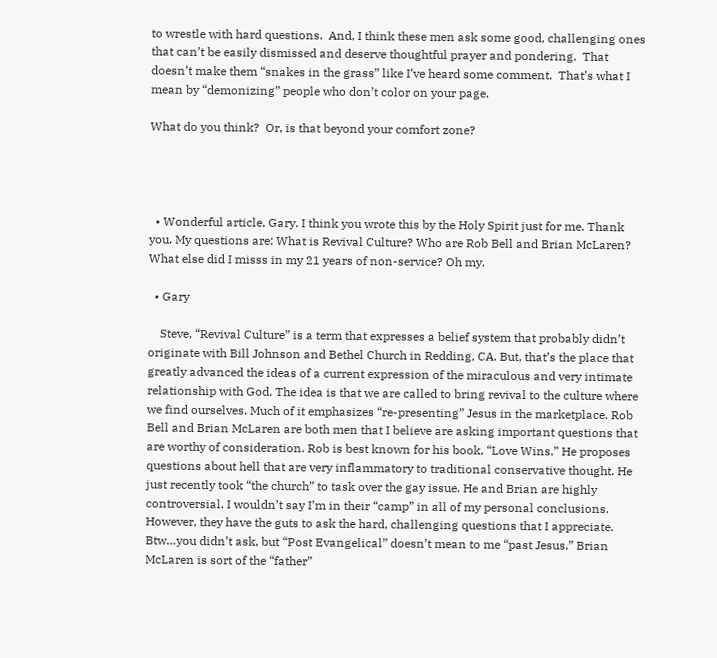to wrestle with hard questions.  And, I think these men ask some good, challenging ones that can’t be easily dismissed and deserve thoughtful prayer and pondering.  That doesn’t make them “snakes in the grass” like I’ve heard some comment.  That’s what I mean by “demonizing” people who don’t color on your page.

What do you think?  Or, is that beyond your comfort zone?




  • Wonderful article, Gary. I think you wrote this by the Holy Spirit just for me. Thank you. My questions are: What is Revival Culture? Who are Rob Bell and Brian McLaren? What else did I misss in my 21 years of non-service? Oh my.

  • Gary

    Steve, “Revival Culture” is a term that expresses a belief system that probably didn’t originate with Bill Johnson and Bethel Church in Redding, CA. But, that’s the place that greatly advanced the ideas of a current expression of the miraculous and very intimate relationship with God. The idea is that we are called to bring revival to the culture where we find ourselves. Much of it emphasizes “re-presenting” Jesus in the marketplace. Rob Bell and Brian McLaren are both men that I believe are asking important questions that are worthy of consideration. Rob is best known for his book, “Love Wins.” He proposes questions about hell that are very inflammatory to traditional conservative thought. He just recently took “the church” to task over the gay issue. He and Brian are highly controversial. I wouldn’t say I’m in their “camp” in all of my personal conclusions. However, they have the guts to ask the hard, challenging questions that I appreciate. Btw…you didn’t ask, but “Post Evangelical” doesn’t mean to me “past Jesus.” Brian McLaren is sort of the “father”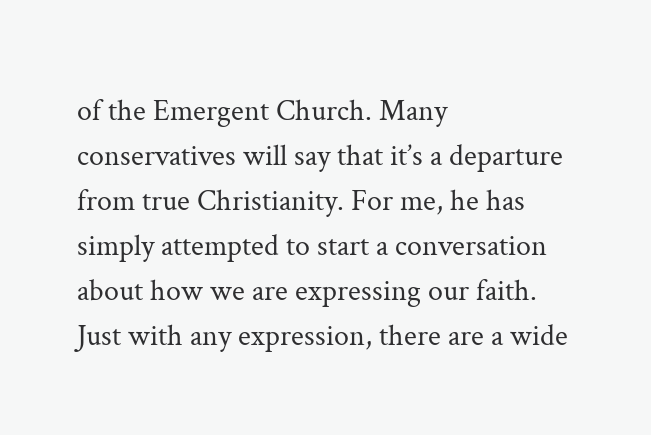of the Emergent Church. Many conservatives will say that it’s a departure from true Christianity. For me, he has simply attempted to start a conversation about how we are expressing our faith. Just with any expression, there are a wide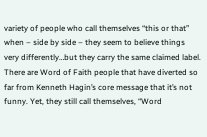variety of people who call themselves “this or that” when – side by side – they seem to believe things very differently…but they carry the same claimed label. There are Word of Faith people that have diverted so far from Kenneth Hagin’s core message that it’s not funny. Yet, they still call themselves, “Word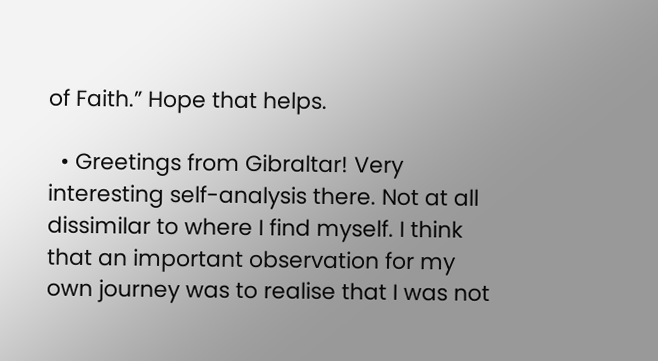of Faith.” Hope that helps.

  • Greetings from Gibraltar! Very interesting self-analysis there. Not at all dissimilar to where I find myself. I think that an important observation for my own journey was to realise that I was not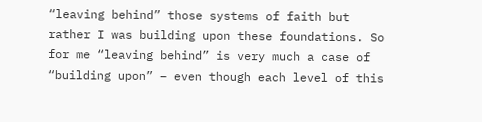“leaving behind” those systems of faith but rather I was building upon these foundations. So for me “leaving behind” is very much a case of “building upon” – even though each level of this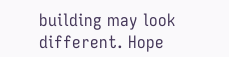building may look different. Hope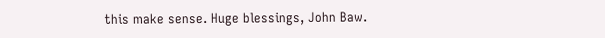this make sense. Huge blessings, John Baw.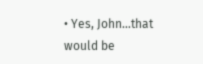• Yes, John…that would be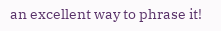an excellent way to phrase it!